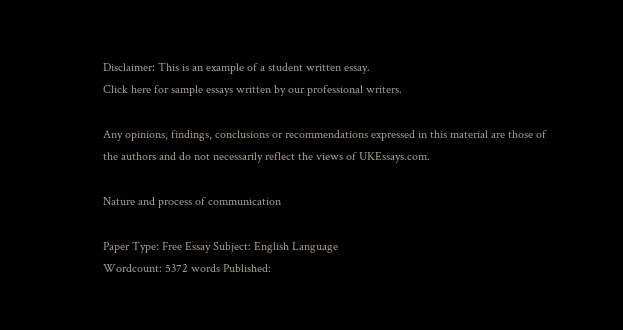Disclaimer: This is an example of a student written essay.
Click here for sample essays written by our professional writers.

Any opinions, findings, conclusions or recommendations expressed in this material are those of the authors and do not necessarily reflect the views of UKEssays.com.

Nature and process of communication

Paper Type: Free Essay Subject: English Language
Wordcount: 5372 words Published: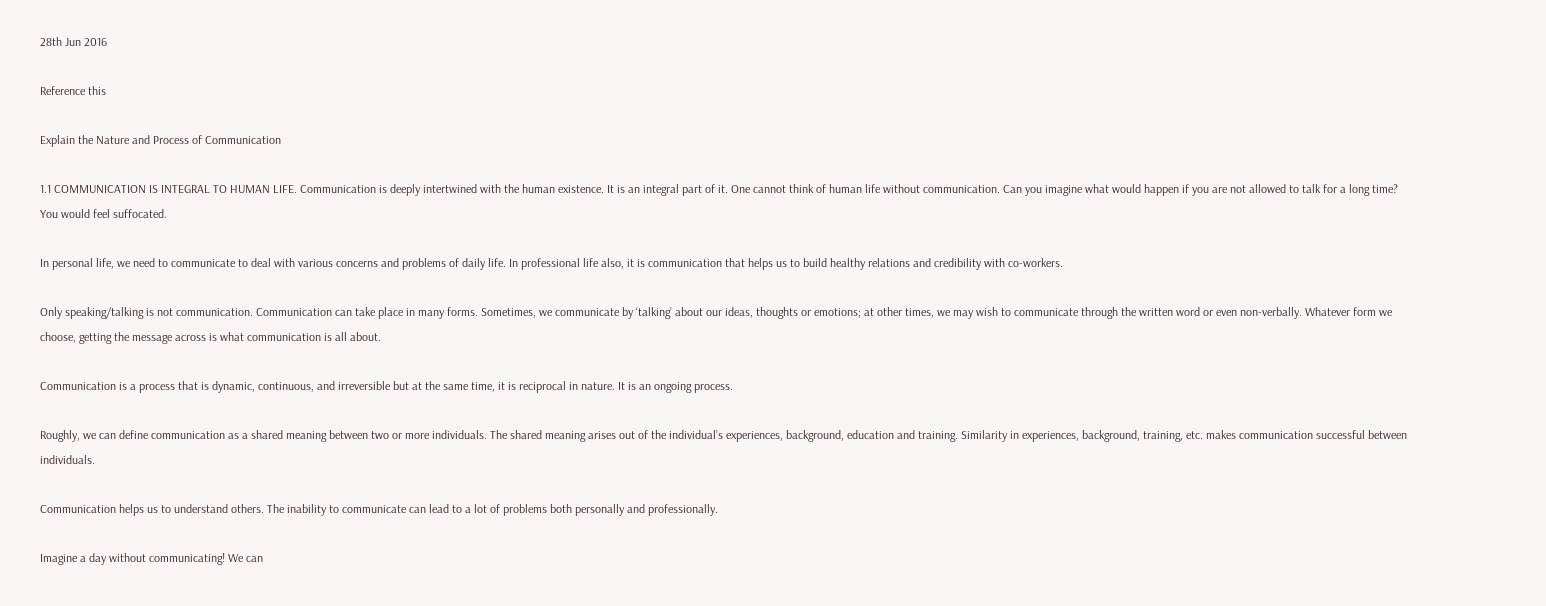28th Jun 2016

Reference this

Explain the Nature and Process of Communication

1.1 COMMUNICATION IS INTEGRAL TO HUMAN LIFE. Communication is deeply intertwined with the human existence. It is an integral part of it. One cannot think of human life without communication. Can you imagine what would happen if you are not allowed to talk for a long time? You would feel suffocated.

In personal life, we need to communicate to deal with various concerns and problems of daily life. In professional life also, it is communication that helps us to build healthy relations and credibility with co-workers.

Only speaking/talking is not communication. Communication can take place in many forms. Sometimes, we communicate by ‘talking’ about our ideas, thoughts or emotions; at other times, we may wish to communicate through the written word or even non-verbally. Whatever form we choose, getting the message across is what communication is all about.

Communication is a process that is dynamic, continuous, and irreversible but at the same time, it is reciprocal in nature. It is an ongoing process.

Roughly, we can define communication as a shared meaning between two or more individuals. The shared meaning arises out of the individual’s experiences, background, education and training. Similarity in experiences, background, training, etc. makes communication successful between individuals.

Communication helps us to understand others. The inability to communicate can lead to a lot of problems both personally and professionally.

Imagine a day without communicating! We can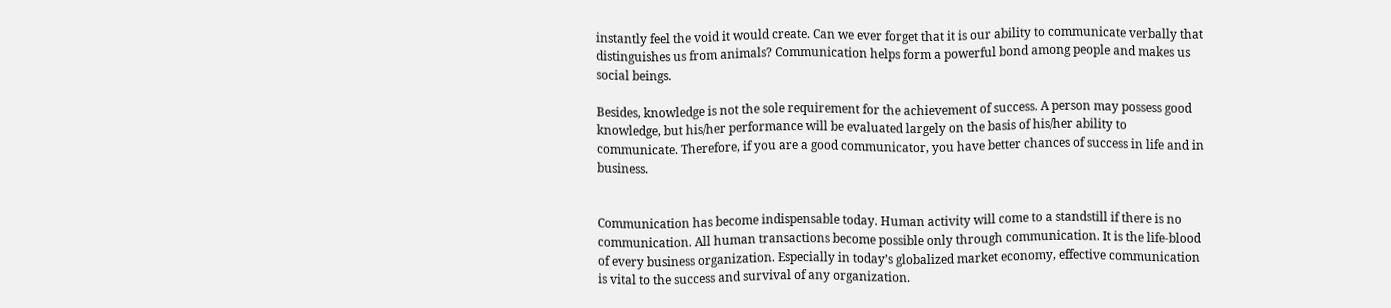instantly feel the void it would create. Can we ever forget that it is our ability to communicate verbally that distinguishes us from animals? Communication helps form a powerful bond among people and makes us social beings.

Besides, knowledge is not the sole requirement for the achievement of success. A person may possess good knowledge, but his/her performance will be evaluated largely on the basis of his/her ability to communicate. Therefore, if you are a good communicator, you have better chances of success in life and in business.


Communication has become indispensable today. Human activity will come to a standstill if there is no communication. All human transactions become possible only through communication. It is the life-blood of every business organization. Especially in today’s globalized market economy, effective communication is vital to the success and survival of any organization.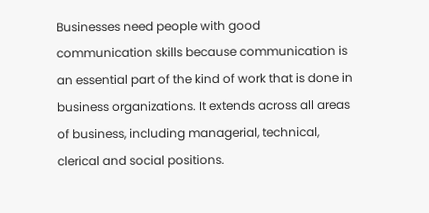Businesses need people with good communication skills because communication is an essential part of the kind of work that is done in business organizations. It extends across all areas of business, including managerial, technical, clerical and social positions.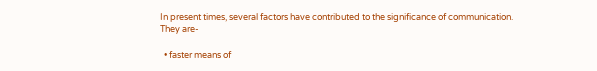In present times, several factors have contributed to the significance of communication. They are-

  • faster means of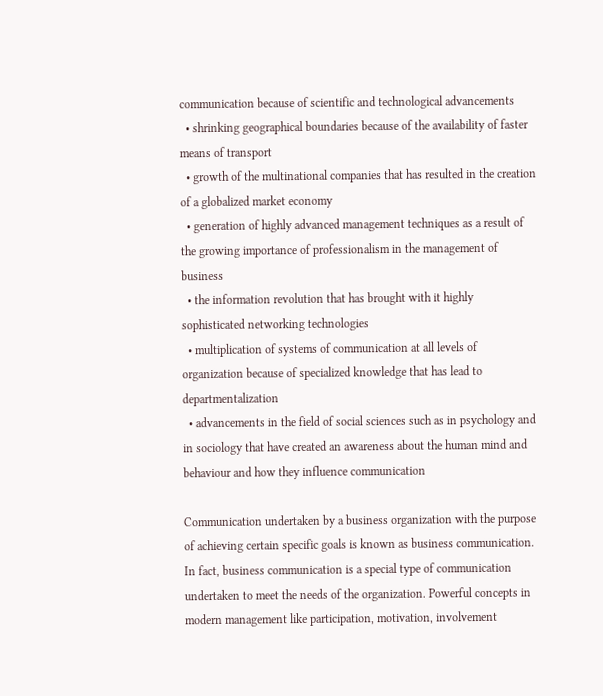communication because of scientific and technological advancements
  • shrinking geographical boundaries because of the availability of faster means of transport
  • growth of the multinational companies that has resulted in the creation of a globalized market economy
  • generation of highly advanced management techniques as a result of the growing importance of professionalism in the management of business
  • the information revolution that has brought with it highly sophisticated networking technologies
  • multiplication of systems of communication at all levels of organization because of specialized knowledge that has lead to departmentalization
  • advancements in the field of social sciences such as in psychology and in sociology that have created an awareness about the human mind and behaviour and how they influence communication

Communication undertaken by a business organization with the purpose of achieving certain specific goals is known as business communication. In fact, business communication is a special type of communication undertaken to meet the needs of the organization. Powerful concepts in modern management like participation, motivation, involvement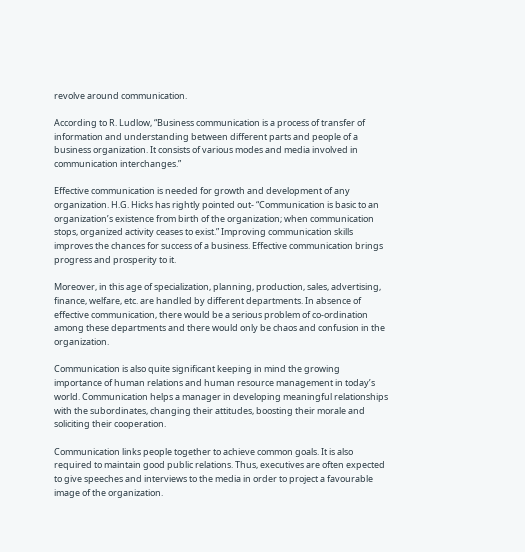revolve around communication.

According to R. Ludlow, “Business communication is a process of transfer of information and understanding between different parts and people of a business organization. It consists of various modes and media involved in communication interchanges.”

Effective communication is needed for growth and development of any organization. H.G. Hicks has rightly pointed out- “Communication is basic to an organization’s existence from birth of the organization; when communication stops, organized activity ceases to exist.” Improving communication skills improves the chances for success of a business. Effective communication brings progress and prosperity to it.

Moreover, in this age of specialization, planning, production, sales, advertising, finance, welfare, etc. are handled by different departments. In absence of effective communication, there would be a serious problem of co-ordination among these departments and there would only be chaos and confusion in the organization.

Communication is also quite significant keeping in mind the growing importance of human relations and human resource management in today’s world. Communication helps a manager in developing meaningful relationships with the subordinates, changing their attitudes, boosting their morale and soliciting their cooperation.

Communication links people together to achieve common goals. It is also required to maintain good public relations. Thus, executives are often expected to give speeches and interviews to the media in order to project a favourable image of the organization.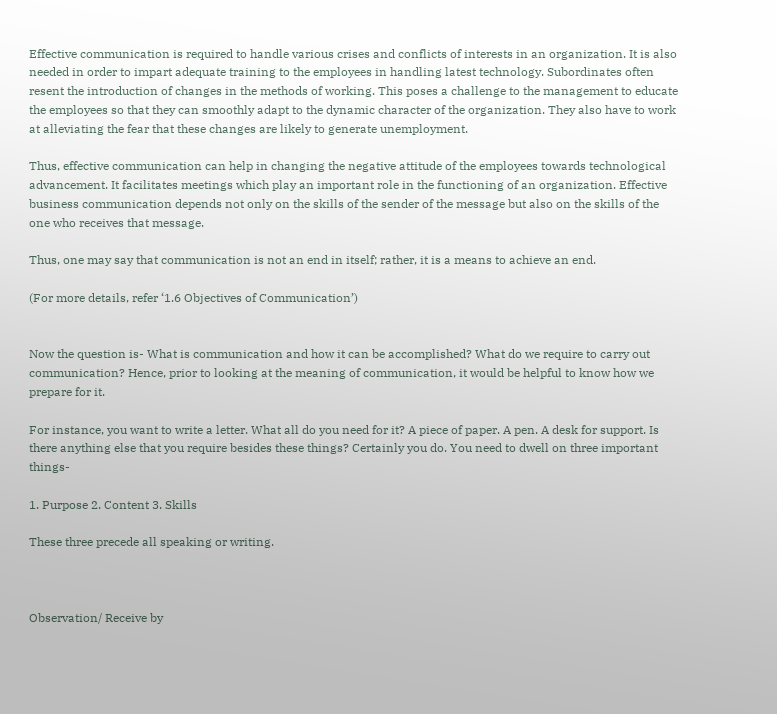Effective communication is required to handle various crises and conflicts of interests in an organization. It is also needed in order to impart adequate training to the employees in handling latest technology. Subordinates often resent the introduction of changes in the methods of working. This poses a challenge to the management to educate the employees so that they can smoothly adapt to the dynamic character of the organization. They also have to work at alleviating the fear that these changes are likely to generate unemployment.

Thus, effective communication can help in changing the negative attitude of the employees towards technological advancement. It facilitates meetings which play an important role in the functioning of an organization. Effective business communication depends not only on the skills of the sender of the message but also on the skills of the one who receives that message.

Thus, one may say that communication is not an end in itself; rather, it is a means to achieve an end.

(For more details, refer ‘1.6 Objectives of Communication’)


Now the question is- What is communication and how it can be accomplished? What do we require to carry out communication? Hence, prior to looking at the meaning of communication, it would be helpful to know how we prepare for it.

For instance, you want to write a letter. What all do you need for it? A piece of paper. A pen. A desk for support. Is there anything else that you require besides these things? Certainly you do. You need to dwell on three important things-

1. Purpose 2. Content 3. Skills

These three precede all speaking or writing.



Observation/ Receive by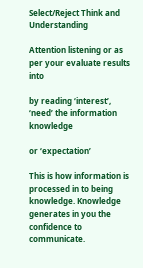Select/Reject Think and Understanding

Attention listening or as per your evaluate results into

by reading ‘interest’, ‘need’ the information knowledge

or ‘expectation’

This is how information is processed in to being knowledge. Knowledge generates in you the confidence to communicate.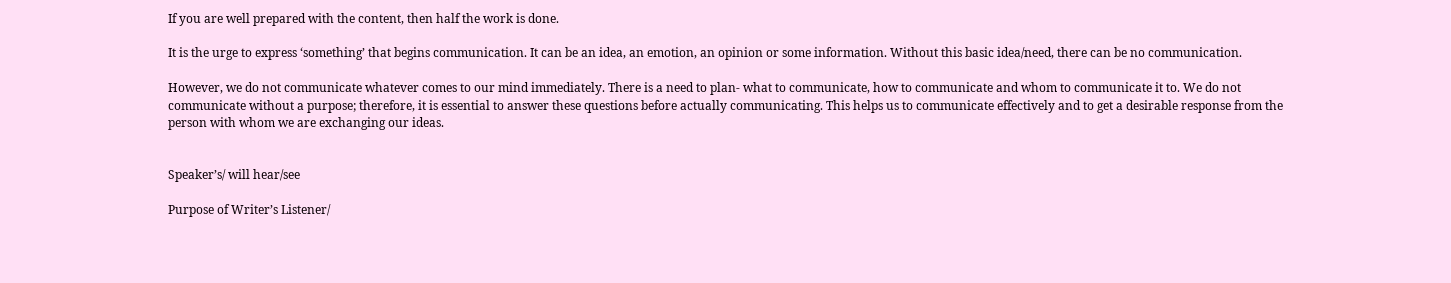If you are well prepared with the content, then half the work is done.

It is the urge to express ‘something’ that begins communication. It can be an idea, an emotion, an opinion or some information. Without this basic idea/need, there can be no communication.

However, we do not communicate whatever comes to our mind immediately. There is a need to plan- what to communicate, how to communicate and whom to communicate it to. We do not communicate without a purpose; therefore, it is essential to answer these questions before actually communicating. This helps us to communicate effectively and to get a desirable response from the person with whom we are exchanging our ideas.


Speaker’s/ will hear/see

Purpose of Writer’s Listener/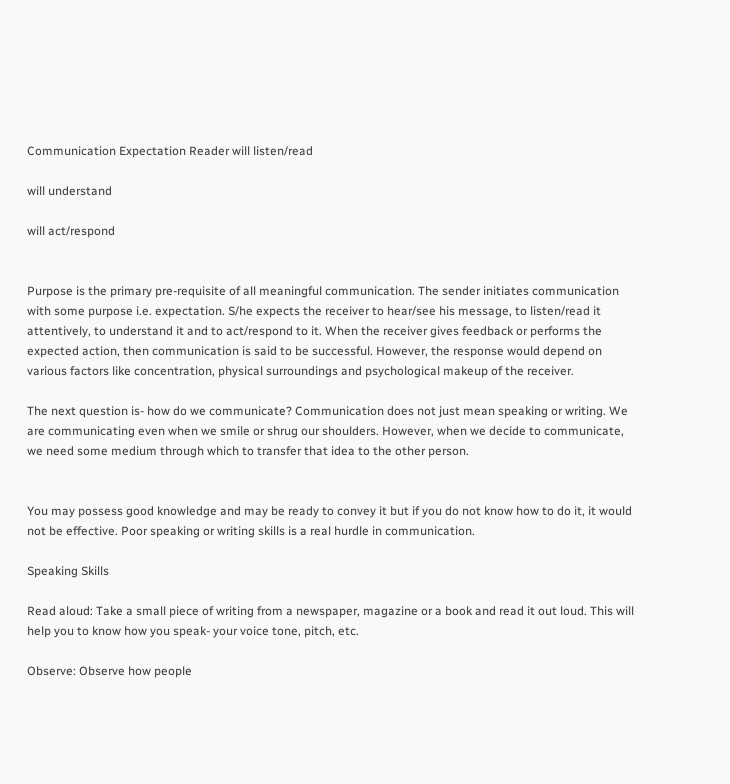Communication Expectation Reader will listen/read

will understand

will act/respond


Purpose is the primary pre-requisite of all meaningful communication. The sender initiates communication with some purpose i.e. expectation. S/he expects the receiver to hear/see his message, to listen/read it attentively, to understand it and to act/respond to it. When the receiver gives feedback or performs the expected action, then communication is said to be successful. However, the response would depend on various factors like concentration, physical surroundings and psychological makeup of the receiver.

The next question is- how do we communicate? Communication does not just mean speaking or writing. We are communicating even when we smile or shrug our shoulders. However, when we decide to communicate, we need some medium through which to transfer that idea to the other person.


You may possess good knowledge and may be ready to convey it but if you do not know how to do it, it would not be effective. Poor speaking or writing skills is a real hurdle in communication.

Speaking Skills

Read aloud: Take a small piece of writing from a newspaper, magazine or a book and read it out loud. This will help you to know how you speak- your voice tone, pitch, etc.

Observe: Observe how people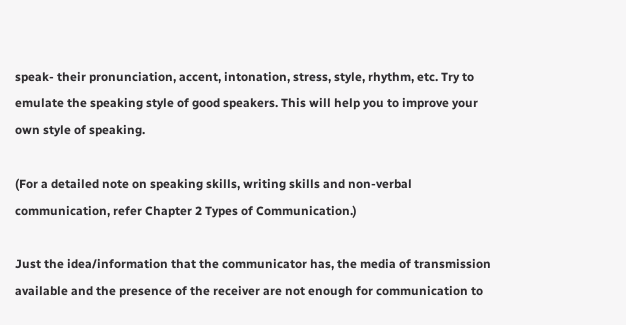speak- their pronunciation, accent, intonation, stress, style, rhythm, etc. Try to emulate the speaking style of good speakers. This will help you to improve your own style of speaking.

(For a detailed note on speaking skills, writing skills and non-verbal communication, refer Chapter 2 Types of Communication.)

Just the idea/information that the communicator has, the media of transmission available and the presence of the receiver are not enough for communication to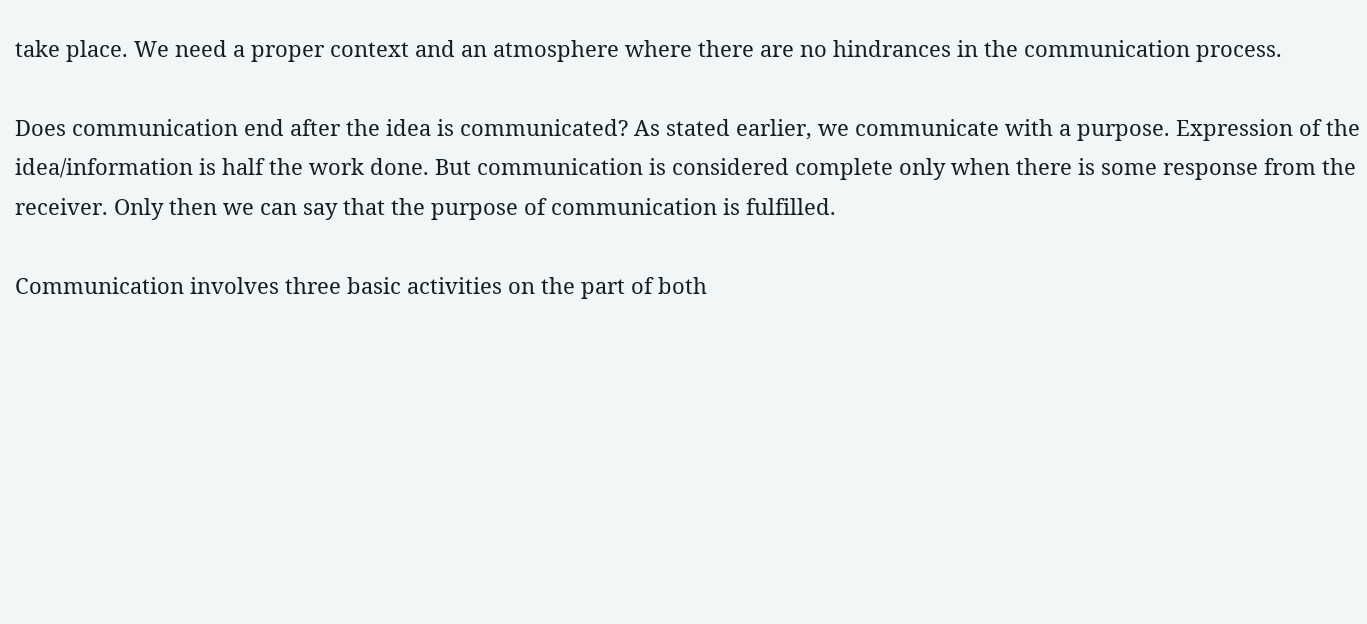take place. We need a proper context and an atmosphere where there are no hindrances in the communication process.

Does communication end after the idea is communicated? As stated earlier, we communicate with a purpose. Expression of the idea/information is half the work done. But communication is considered complete only when there is some response from the receiver. Only then we can say that the purpose of communication is fulfilled.

Communication involves three basic activities on the part of both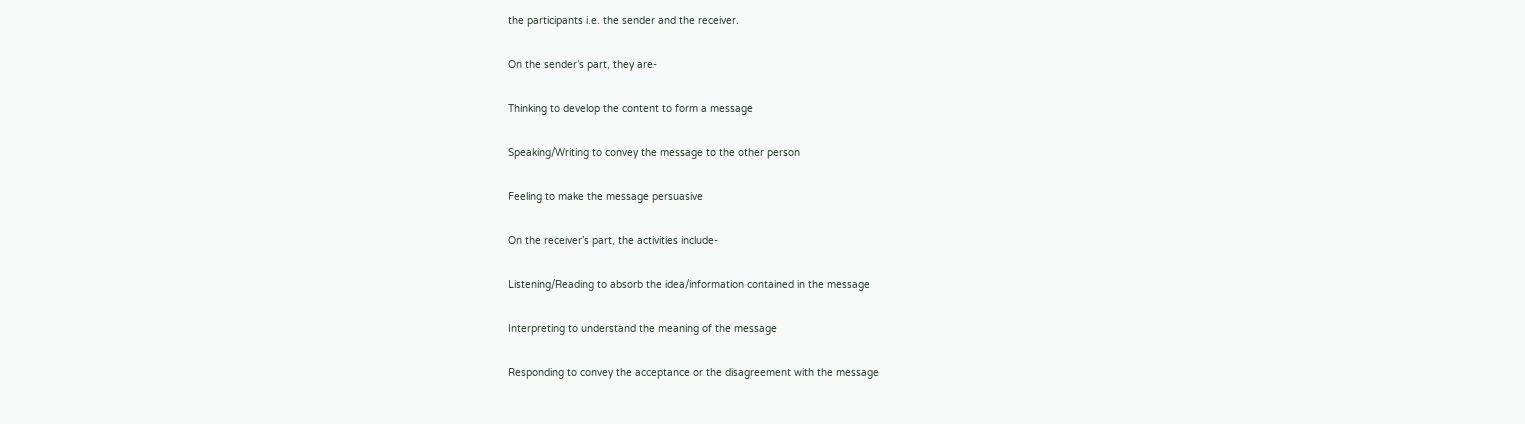the participants i.e. the sender and the receiver.

On the sender’s part, they are-

Thinking to develop the content to form a message

Speaking/Writing to convey the message to the other person

Feeling to make the message persuasive

On the receiver’s part, the activities include-

Listening/Reading to absorb the idea/information contained in the message

Interpreting to understand the meaning of the message

Responding to convey the acceptance or the disagreement with the message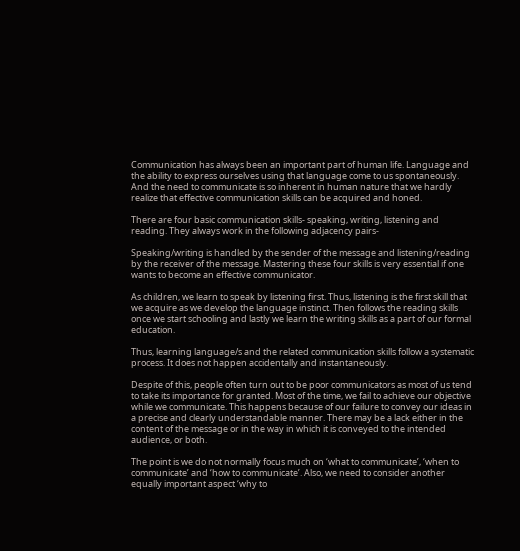Communication has always been an important part of human life. Language and the ability to express ourselves using that language come to us spontaneously. And the need to communicate is so inherent in human nature that we hardly realize that effective communication skills can be acquired and honed.

There are four basic communication skills- speaking, writing, listening and reading. They always work in the following adjacency pairs-

Speaking/writing is handled by the sender of the message and listening/reading by the receiver of the message. Mastering these four skills is very essential if one wants to become an effective communicator.

As children, we learn to speak by listening first. Thus, listening is the first skill that we acquire as we develop the language instinct. Then follows the reading skills once we start schooling and lastly we learn the writing skills as a part of our formal education.

Thus, learning language/s and the related communication skills follow a systematic process. It does not happen accidentally and instantaneously.

Despite of this, people often turn out to be poor communicators as most of us tend to take its importance for granted. Most of the time, we fail to achieve our objective while we communicate. This happens because of our failure to convey our ideas in a precise and clearly understandable manner. There may be a lack either in the content of the message or in the way in which it is conveyed to the intended audience, or both.

The point is we do not normally focus much on ‘what to communicate’, ‘when to communicate’ and ‘how to communicate’. Also, we need to consider another equally important aspect ‘why to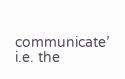communicate’ i.e. the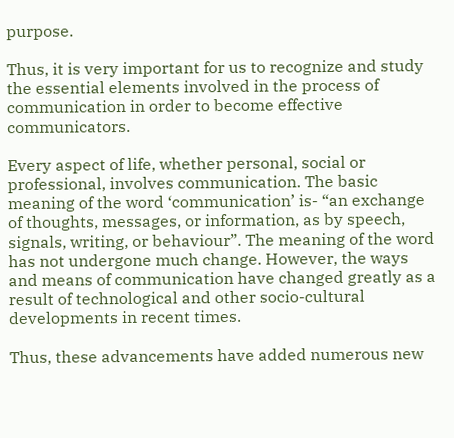purpose.

Thus, it is very important for us to recognize and study the essential elements involved in the process of communication in order to become effective communicators.

Every aspect of life, whether personal, social or professional, involves communication. The basic meaning of the word ‘communication’ is- “an exchange of thoughts, messages, or information, as by speech, signals, writing, or behaviour”. The meaning of the word has not undergone much change. However, the ways and means of communication have changed greatly as a result of technological and other socio-cultural developments in recent times.

Thus, these advancements have added numerous new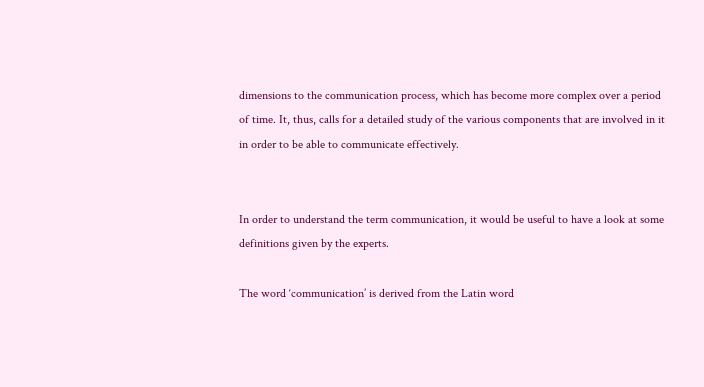dimensions to the communication process, which has become more complex over a period of time. It, thus, calls for a detailed study of the various components that are involved in it in order to be able to communicate effectively.


In order to understand the term communication, it would be useful to have a look at some definitions given by the experts.

The word ‘communication’ is derived from the Latin word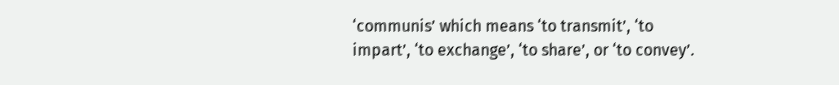‘communis’ which means ‘to transmit’, ‘to impart’, ‘to exchange’, ‘to share’, or ‘to convey’.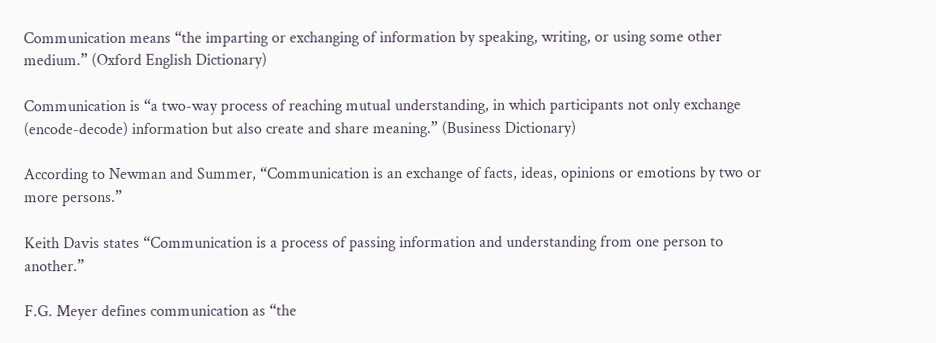Communication means “the imparting or exchanging of information by speaking, writing, or using some other medium.” (Oxford English Dictionary)

Communication is “a two-way process of reaching mutual understanding, in which participants not only exchange (encode-decode) information but also create and share meaning.” (Business Dictionary)

According to Newman and Summer, “Communication is an exchange of facts, ideas, opinions or emotions by two or more persons.”

Keith Davis states “Communication is a process of passing information and understanding from one person to another.”

F.G. Meyer defines communication as “the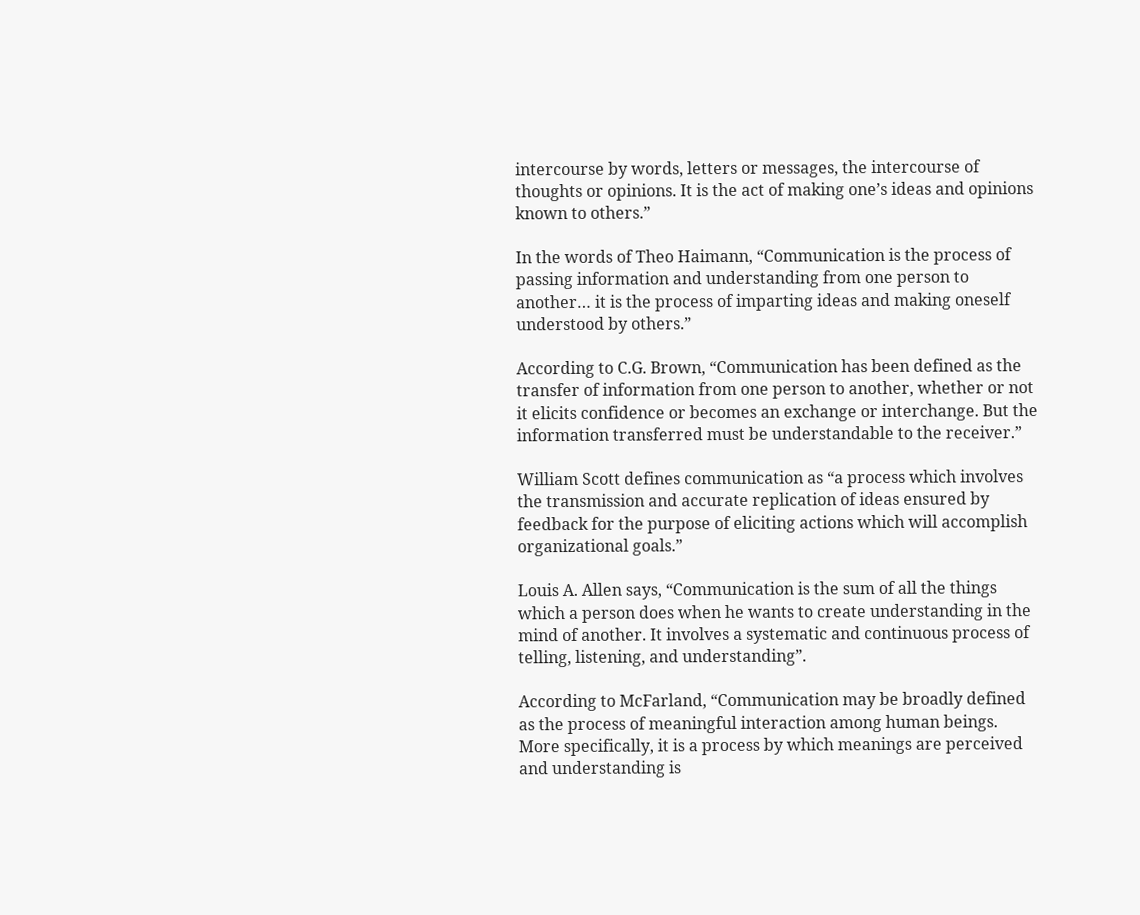intercourse by words, letters or messages, the intercourse of thoughts or opinions. It is the act of making one’s ideas and opinions known to others.”

In the words of Theo Haimann, “Communication is the process of passing information and understanding from one person to another… it is the process of imparting ideas and making oneself understood by others.”

According to C.G. Brown, “Communication has been defined as the transfer of information from one person to another, whether or not it elicits confidence or becomes an exchange or interchange. But the information transferred must be understandable to the receiver.”

William Scott defines communication as “a process which involves the transmission and accurate replication of ideas ensured by feedback for the purpose of eliciting actions which will accomplish organizational goals.”

Louis A. Allen says, “Communication is the sum of all the things which a person does when he wants to create understanding in the mind of another. It involves a systematic and continuous process of telling, listening, and understanding”.

According to McFarland, “Communication may be broadly defined as the process of meaningful interaction among human beings. More specifically, it is a process by which meanings are perceived and understanding is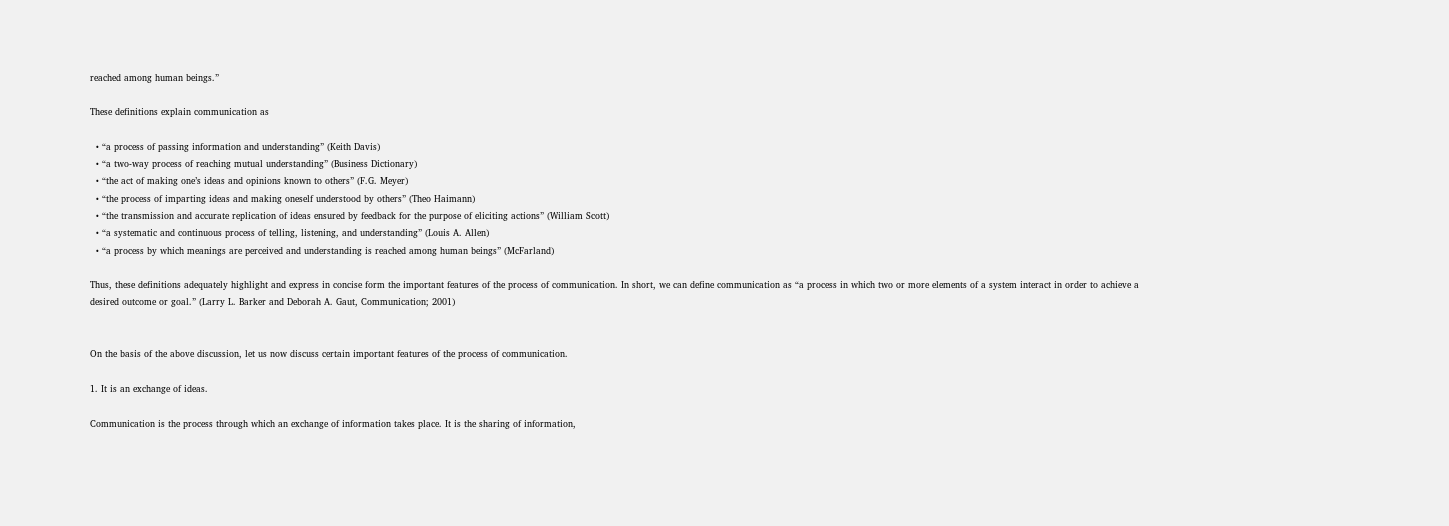reached among human beings.”

These definitions explain communication as

  • “a process of passing information and understanding” (Keith Davis)
  • “a two-way process of reaching mutual understanding” (Business Dictionary)
  • “the act of making one’s ideas and opinions known to others” (F.G. Meyer)
  • “the process of imparting ideas and making oneself understood by others” (Theo Haimann)
  • “the transmission and accurate replication of ideas ensured by feedback for the purpose of eliciting actions” (William Scott)
  • “a systematic and continuous process of telling, listening, and understanding” (Louis A. Allen)
  • “a process by which meanings are perceived and understanding is reached among human beings” (McFarland)

Thus, these definitions adequately highlight and express in concise form the important features of the process of communication. In short, we can define communication as “a process in which two or more elements of a system interact in order to achieve a desired outcome or goal.” (Larry L. Barker and Deborah A. Gaut, Communication; 2001)


On the basis of the above discussion, let us now discuss certain important features of the process of communication.

1. It is an exchange of ideas.

Communication is the process through which an exchange of information takes place. It is the sharing of information,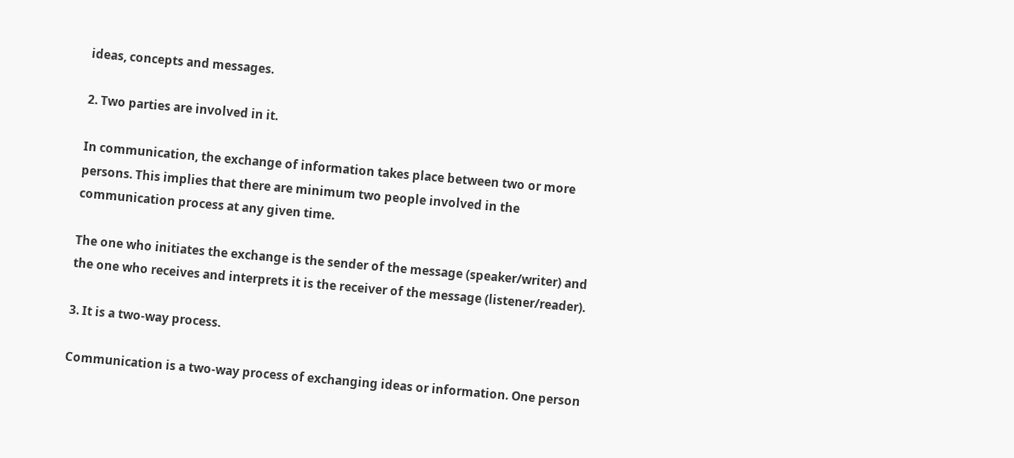ideas, concepts and messages.

2. Two parties are involved in it.

In communication, the exchange of information takes place between two or more persons. This implies that there are minimum two people involved in the communication process at any given time.

The one who initiates the exchange is the sender of the message (speaker/writer) and the one who receives and interprets it is the receiver of the message (listener/reader).

3. It is a two-way process.

Communication is a two-way process of exchanging ideas or information. One person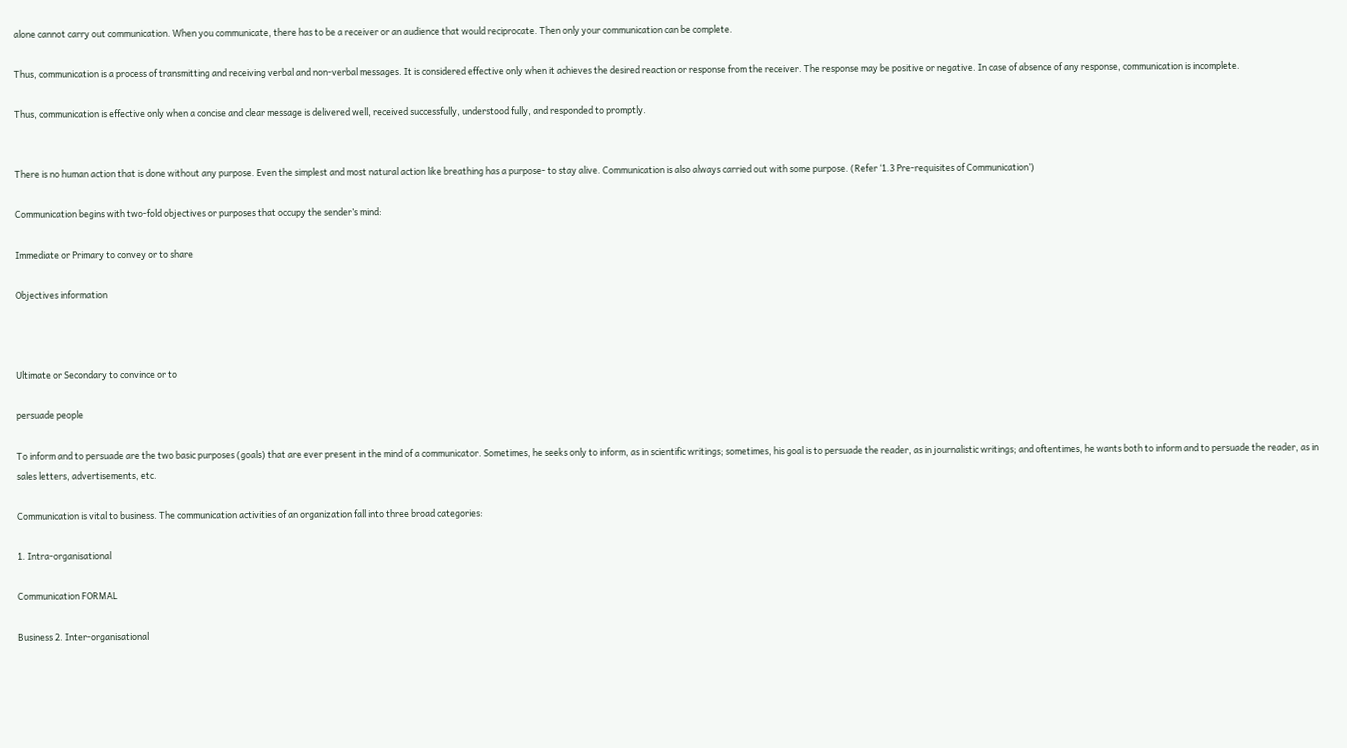alone cannot carry out communication. When you communicate, there has to be a receiver or an audience that would reciprocate. Then only your communication can be complete.

Thus, communication is a process of transmitting and receiving verbal and non-verbal messages. It is considered effective only when it achieves the desired reaction or response from the receiver. The response may be positive or negative. In case of absence of any response, communication is incomplete.

Thus, communication is effective only when a concise and clear message is delivered well, received successfully, understood fully, and responded to promptly.


There is no human action that is done without any purpose. Even the simplest and most natural action like breathing has a purpose- to stay alive. Communication is also always carried out with some purpose. (Refer ‘1.3 Pre-requisites of Communication’)

Communication begins with two-fold objectives or purposes that occupy the sender’s mind:

Immediate or Primary to convey or to share

Objectives information



Ultimate or Secondary to convince or to

persuade people

To inform and to persuade are the two basic purposes (goals) that are ever present in the mind of a communicator. Sometimes, he seeks only to inform, as in scientific writings; sometimes, his goal is to persuade the reader, as in journalistic writings; and oftentimes, he wants both to inform and to persuade the reader, as in sales letters, advertisements, etc.

Communication is vital to business. The communication activities of an organization fall into three broad categories:

1. Intra-organisational

Communication FORMAL

Business 2. Inter-organisational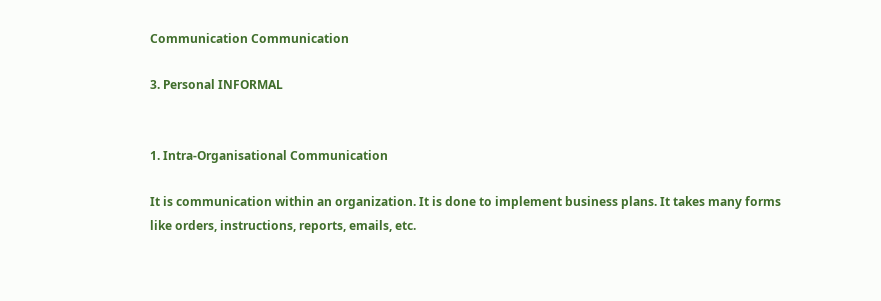Communication Communication

3. Personal INFORMAL


1. Intra-Organisational Communication

It is communication within an organization. It is done to implement business plans. It takes many forms like orders, instructions, reports, emails, etc.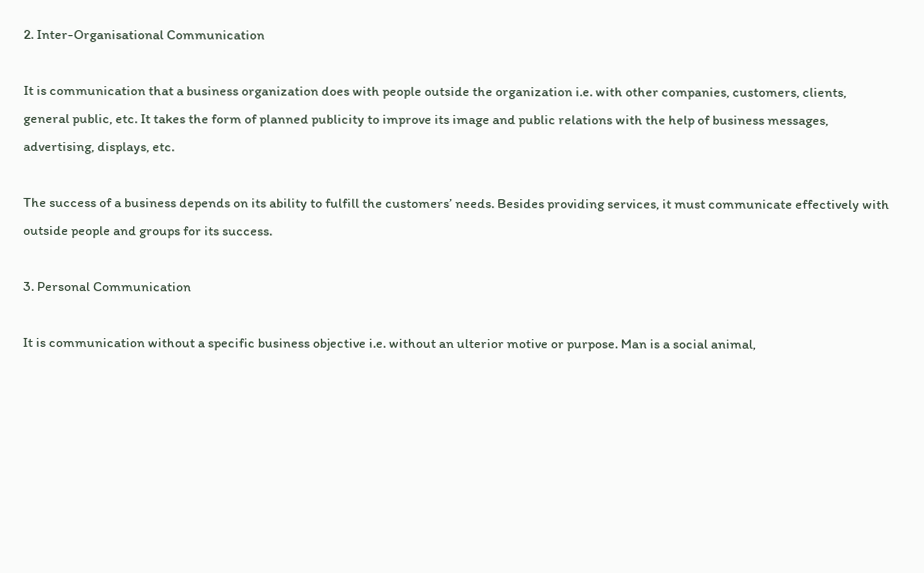2. Inter-Organisational Communication

It is communication that a business organization does with people outside the organization i.e. with other companies, customers, clients, general public, etc. It takes the form of planned publicity to improve its image and public relations with the help of business messages, advertising, displays, etc.

The success of a business depends on its ability to fulfill the customers’ needs. Besides providing services, it must communicate effectively with outside people and groups for its success.

3. Personal Communication

It is communication without a specific business objective i.e. without an ulterior motive or purpose. Man is a social animal,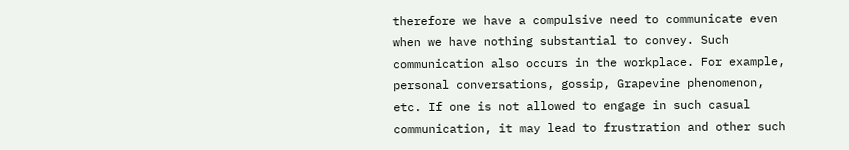therefore we have a compulsive need to communicate even when we have nothing substantial to convey. Such communication also occurs in the workplace. For example, personal conversations, gossip, Grapevine phenomenon, etc. If one is not allowed to engage in such casual communication, it may lead to frustration and other such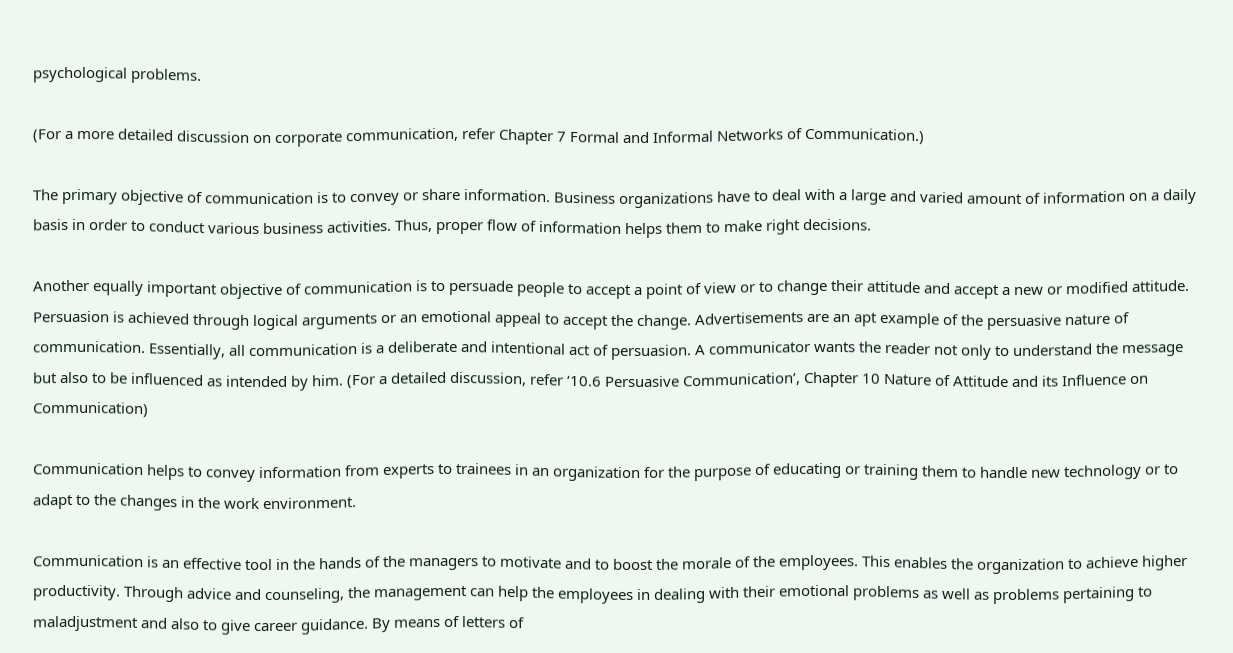psychological problems.

(For a more detailed discussion on corporate communication, refer Chapter 7 Formal and Informal Networks of Communication.)

The primary objective of communication is to convey or share information. Business organizations have to deal with a large and varied amount of information on a daily basis in order to conduct various business activities. Thus, proper flow of information helps them to make right decisions.

Another equally important objective of communication is to persuade people to accept a point of view or to change their attitude and accept a new or modified attitude. Persuasion is achieved through logical arguments or an emotional appeal to accept the change. Advertisements are an apt example of the persuasive nature of communication. Essentially, all communication is a deliberate and intentional act of persuasion. A communicator wants the reader not only to understand the message but also to be influenced as intended by him. (For a detailed discussion, refer ‘10.6 Persuasive Communication’, Chapter 10 Nature of Attitude and its Influence on Communication)

Communication helps to convey information from experts to trainees in an organization for the purpose of educating or training them to handle new technology or to adapt to the changes in the work environment.

Communication is an effective tool in the hands of the managers to motivate and to boost the morale of the employees. This enables the organization to achieve higher productivity. Through advice and counseling, the management can help the employees in dealing with their emotional problems as well as problems pertaining to maladjustment and also to give career guidance. By means of letters of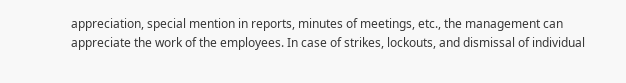appreciation, special mention in reports, minutes of meetings, etc., the management can appreciate the work of the employees. In case of strikes, lockouts, and dismissal of individual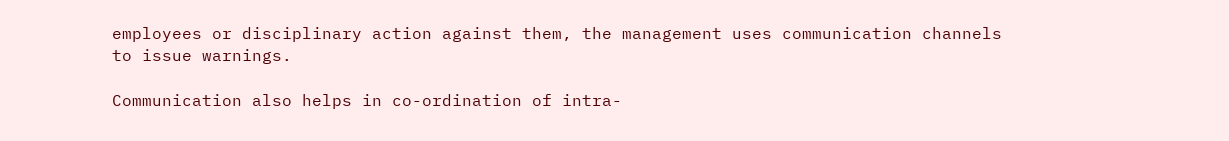employees or disciplinary action against them, the management uses communication channels to issue warnings.

Communication also helps in co-ordination of intra-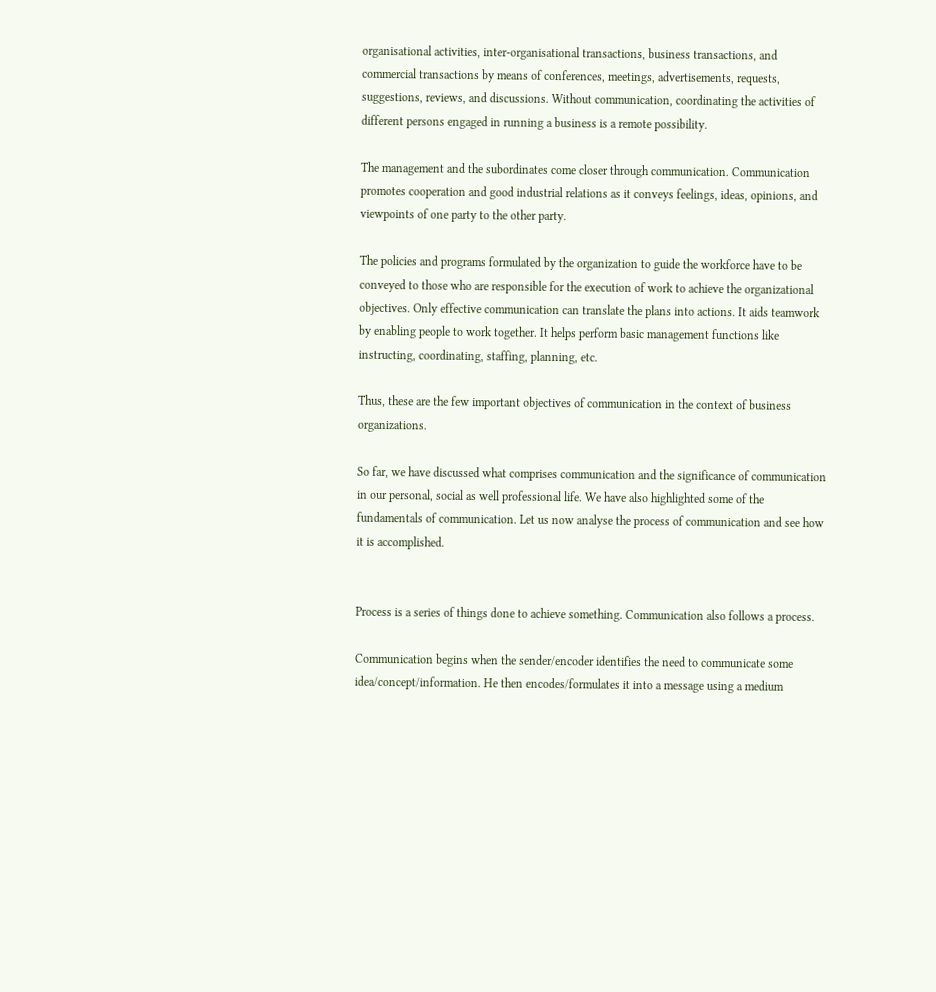organisational activities, inter-organisational transactions, business transactions, and commercial transactions by means of conferences, meetings, advertisements, requests, suggestions, reviews, and discussions. Without communication, coordinating the activities of different persons engaged in running a business is a remote possibility.

The management and the subordinates come closer through communication. Communication promotes cooperation and good industrial relations as it conveys feelings, ideas, opinions, and viewpoints of one party to the other party.

The policies and programs formulated by the organization to guide the workforce have to be conveyed to those who are responsible for the execution of work to achieve the organizational objectives. Only effective communication can translate the plans into actions. It aids teamwork by enabling people to work together. It helps perform basic management functions like instructing, coordinating, staffing, planning, etc.

Thus, these are the few important objectives of communication in the context of business organizations.

So far, we have discussed what comprises communication and the significance of communication in our personal, social as well professional life. We have also highlighted some of the fundamentals of communication. Let us now analyse the process of communication and see how it is accomplished.


Process is a series of things done to achieve something. Communication also follows a process.

Communication begins when the sender/encoder identifies the need to communicate some idea/concept/information. He then encodes/formulates it into a message using a medium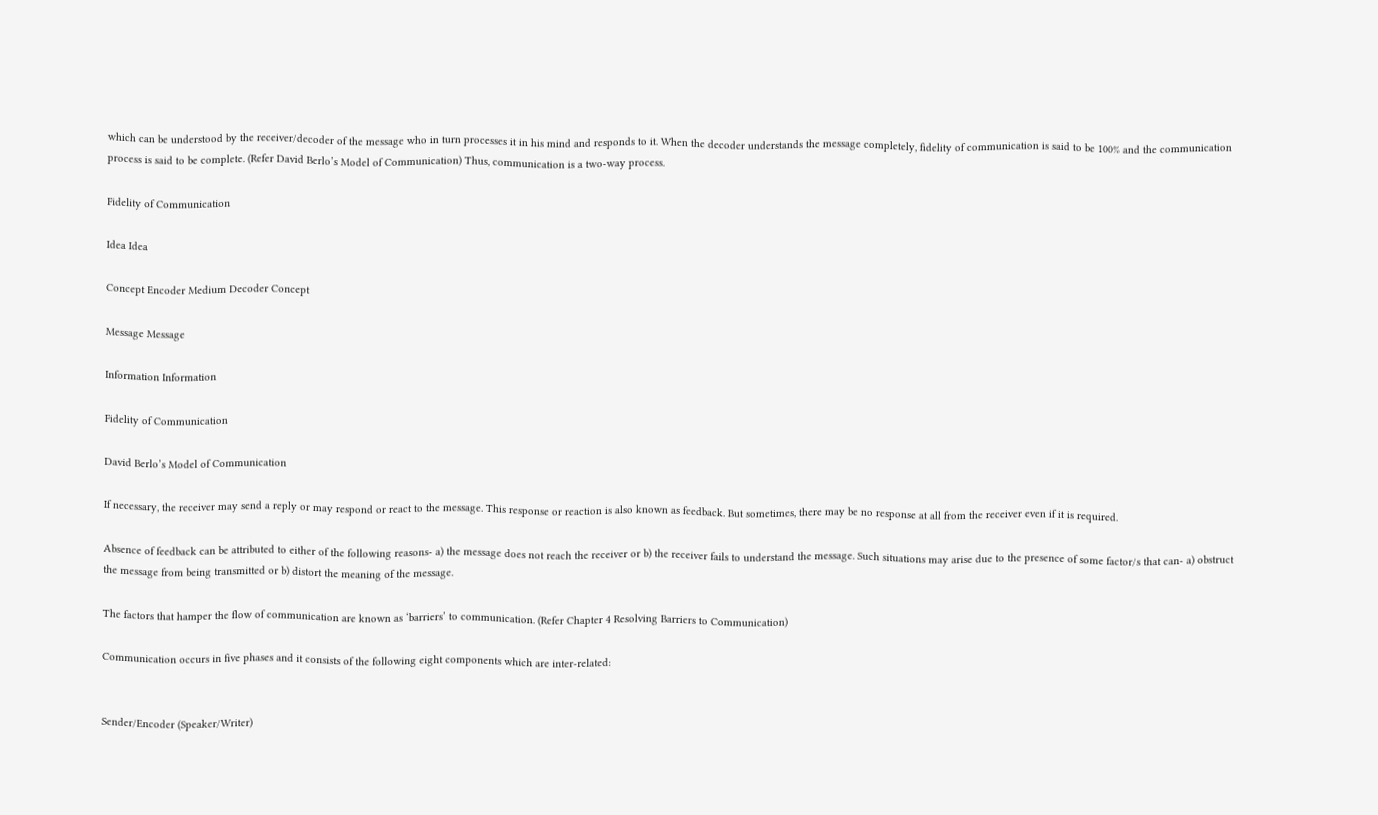which can be understood by the receiver/decoder of the message who in turn processes it in his mind and responds to it. When the decoder understands the message completely, fidelity of communication is said to be 100% and the communication process is said to be complete. (Refer David Berlo’s Model of Communication) Thus, communication is a two-way process.

Fidelity of Communication

Idea Idea

Concept Encoder Medium Decoder Concept

Message Message

Information Information

Fidelity of Communication

David Berlo’s Model of Communication

If necessary, the receiver may send a reply or may respond or react to the message. This response or reaction is also known as feedback. But sometimes, there may be no response at all from the receiver even if it is required.

Absence of feedback can be attributed to either of the following reasons- a) the message does not reach the receiver or b) the receiver fails to understand the message. Such situations may arise due to the presence of some factor/s that can- a) obstruct the message from being transmitted or b) distort the meaning of the message.

The factors that hamper the flow of communication are known as ‘barriers’ to communication. (Refer Chapter 4 Resolving Barriers to Communication)

Communication occurs in five phases and it consists of the following eight components which are inter-related:


Sender/Encoder (Speaker/Writer)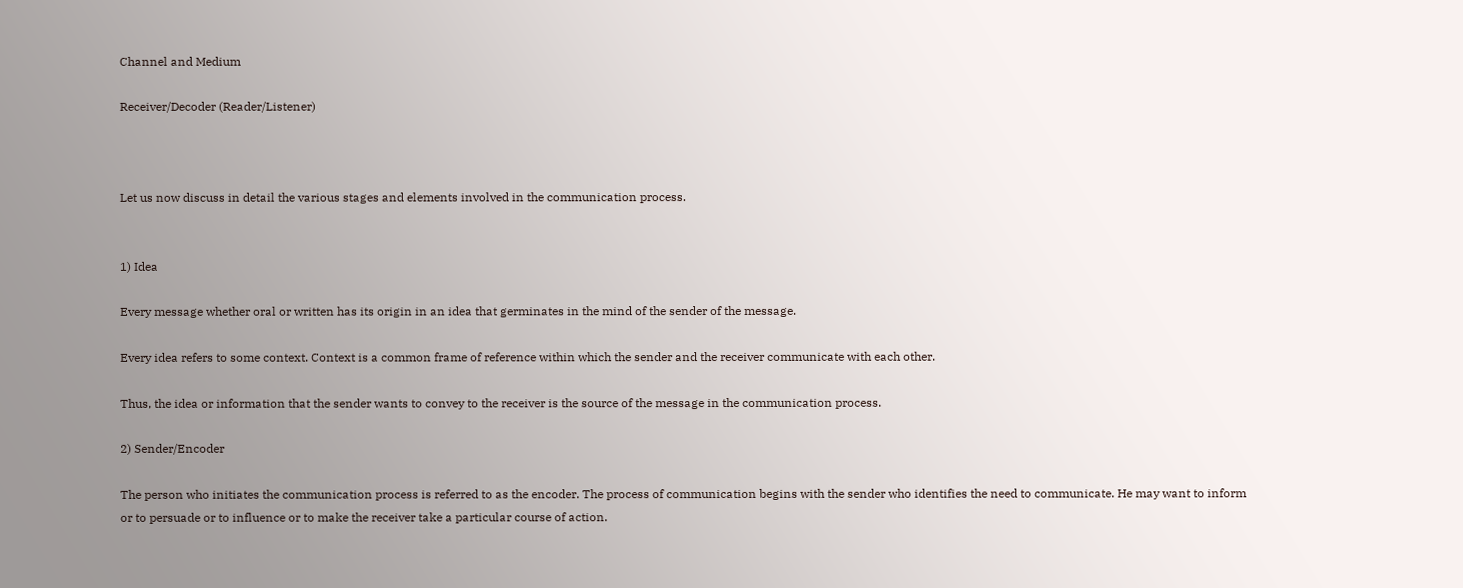Channel and Medium

Receiver/Decoder (Reader/Listener)



Let us now discuss in detail the various stages and elements involved in the communication process.


1) Idea

Every message whether oral or written has its origin in an idea that germinates in the mind of the sender of the message.

Every idea refers to some context. Context is a common frame of reference within which the sender and the receiver communicate with each other.

Thus, the idea or information that the sender wants to convey to the receiver is the source of the message in the communication process.

2) Sender/Encoder

The person who initiates the communication process is referred to as the encoder. The process of communication begins with the sender who identifies the need to communicate. He may want to inform or to persuade or to influence or to make the receiver take a particular course of action.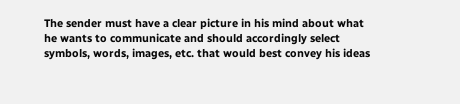The sender must have a clear picture in his mind about what he wants to communicate and should accordingly select symbols, words, images, etc. that would best convey his ideas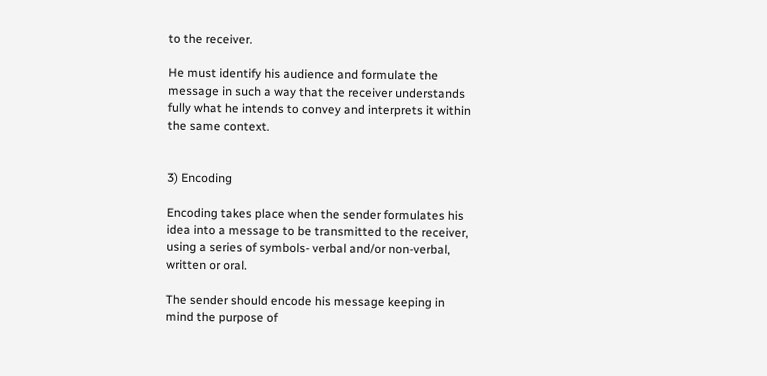to the receiver.

He must identify his audience and formulate the message in such a way that the receiver understands fully what he intends to convey and interprets it within the same context.


3) Encoding

Encoding takes place when the sender formulates his idea into a message to be transmitted to the receiver, using a series of symbols- verbal and/or non-verbal, written or oral.

The sender should encode his message keeping in mind the purpose of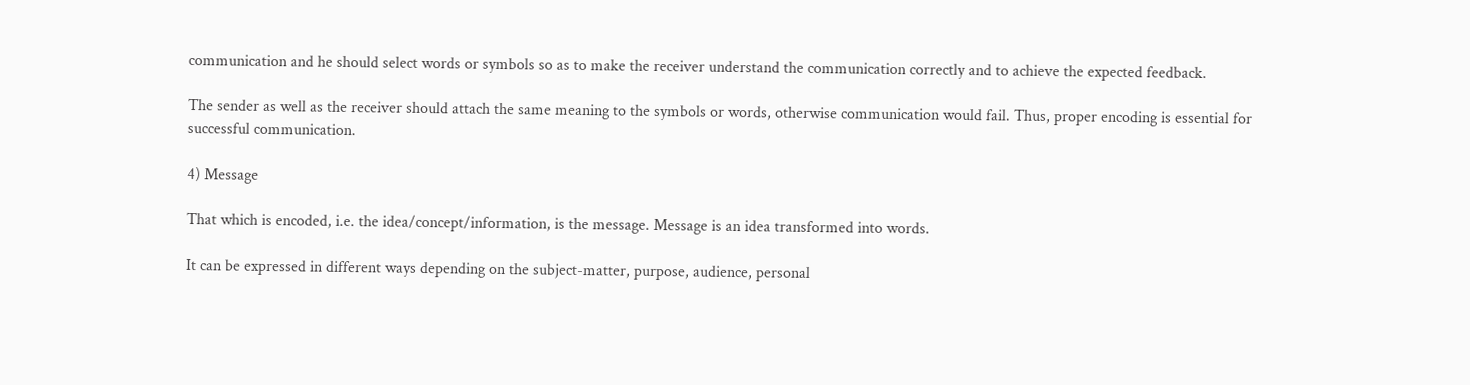communication and he should select words or symbols so as to make the receiver understand the communication correctly and to achieve the expected feedback.

The sender as well as the receiver should attach the same meaning to the symbols or words, otherwise communication would fail. Thus, proper encoding is essential for successful communication.

4) Message

That which is encoded, i.e. the idea/concept/information, is the message. Message is an idea transformed into words.

It can be expressed in different ways depending on the subject-matter, purpose, audience, personal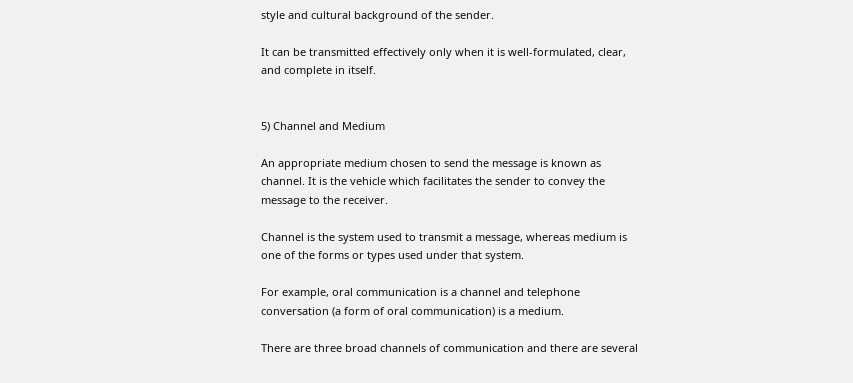style and cultural background of the sender.

It can be transmitted effectively only when it is well-formulated, clear, and complete in itself.


5) Channel and Medium

An appropriate medium chosen to send the message is known as channel. It is the vehicle which facilitates the sender to convey the message to the receiver.

Channel is the system used to transmit a message, whereas medium is one of the forms or types used under that system.

For example, oral communication is a channel and telephone conversation (a form of oral communication) is a medium.

There are three broad channels of communication and there are several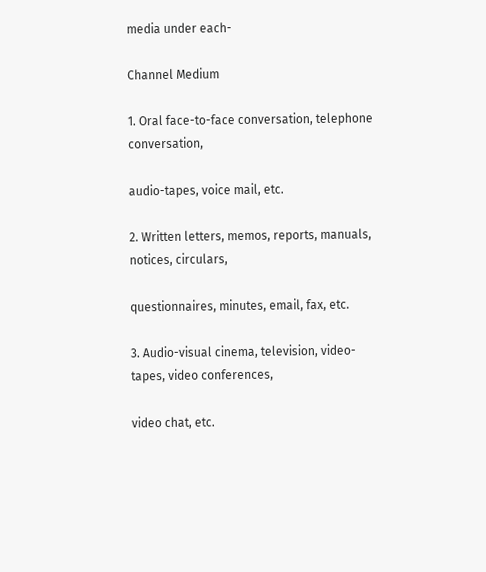media under each-

Channel Medium

1. Oral face-to-face conversation, telephone conversation,

audio-tapes, voice mail, etc.

2. Written letters, memos, reports, manuals, notices, circulars,

questionnaires, minutes, email, fax, etc.

3. Audio-visual cinema, television, video-tapes, video conferences,

video chat, etc.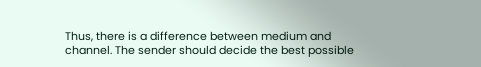Thus, there is a difference between medium and channel. The sender should decide the best possible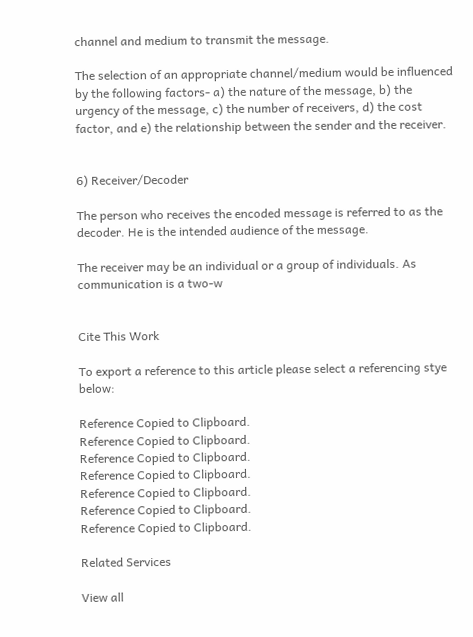channel and medium to transmit the message.

The selection of an appropriate channel/medium would be influenced by the following factors- a) the nature of the message, b) the urgency of the message, c) the number of receivers, d) the cost factor, and e) the relationship between the sender and the receiver.


6) Receiver/Decoder

The person who receives the encoded message is referred to as the decoder. He is the intended audience of the message.

The receiver may be an individual or a group of individuals. As communication is a two-w


Cite This Work

To export a reference to this article please select a referencing stye below:

Reference Copied to Clipboard.
Reference Copied to Clipboard.
Reference Copied to Clipboard.
Reference Copied to Clipboard.
Reference Copied to Clipboard.
Reference Copied to Clipboard.
Reference Copied to Clipboard.

Related Services

View all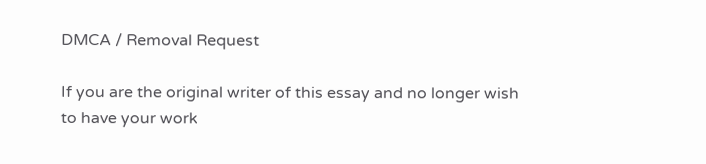DMCA / Removal Request

If you are the original writer of this essay and no longer wish to have your work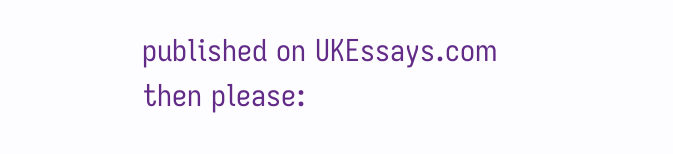published on UKEssays.com then please: